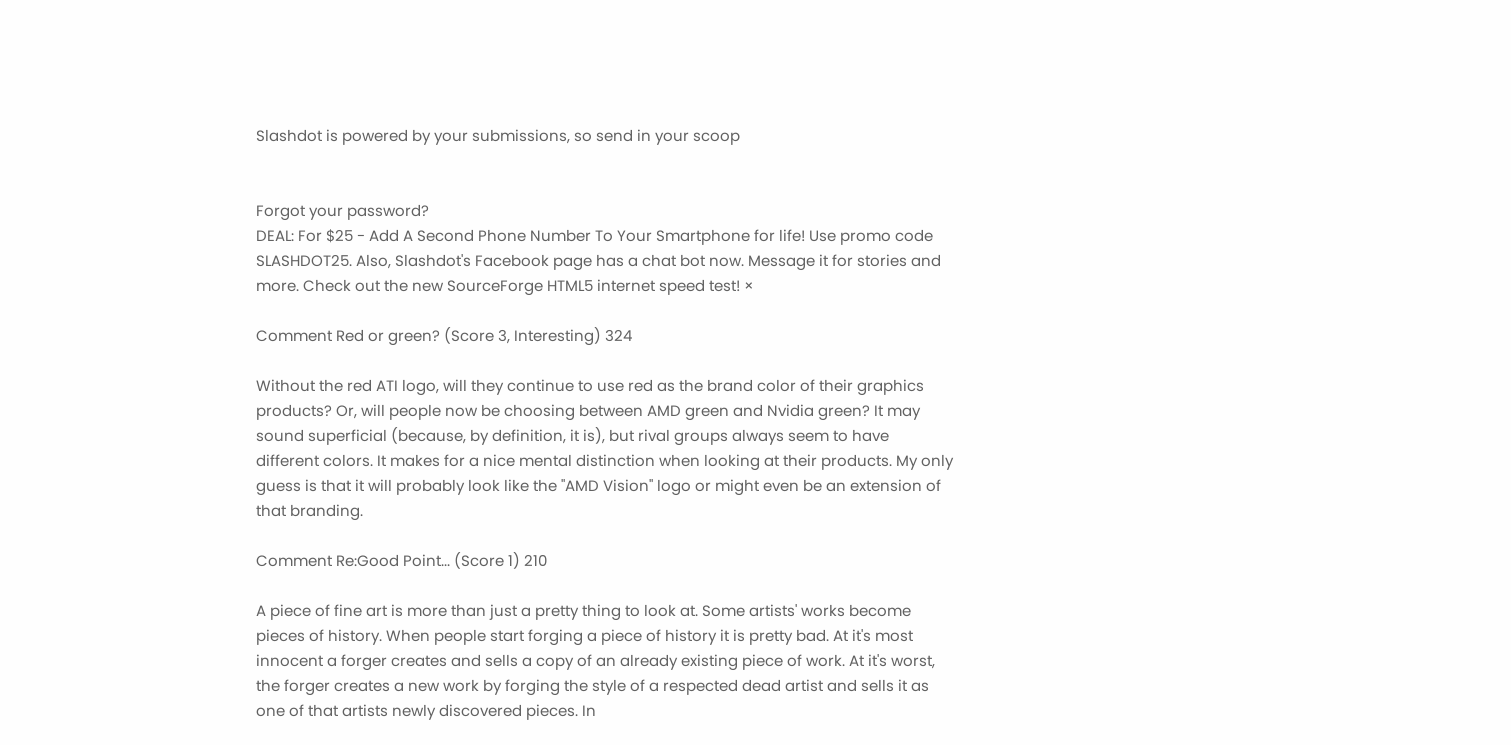Slashdot is powered by your submissions, so send in your scoop


Forgot your password?
DEAL: For $25 - Add A Second Phone Number To Your Smartphone for life! Use promo code SLASHDOT25. Also, Slashdot's Facebook page has a chat bot now. Message it for stories and more. Check out the new SourceForge HTML5 internet speed test! ×

Comment Red or green? (Score 3, Interesting) 324

Without the red ATI logo, will they continue to use red as the brand color of their graphics products? Or, will people now be choosing between AMD green and Nvidia green? It may sound superficial (because, by definition, it is), but rival groups always seem to have different colors. It makes for a nice mental distinction when looking at their products. My only guess is that it will probably look like the "AMD Vision" logo or might even be an extension of that branding.

Comment Re:Good Point... (Score 1) 210

A piece of fine art is more than just a pretty thing to look at. Some artists' works become pieces of history. When people start forging a piece of history it is pretty bad. At it's most innocent a forger creates and sells a copy of an already existing piece of work. At it's worst, the forger creates a new work by forging the style of a respected dead artist and sells it as one of that artists newly discovered pieces. In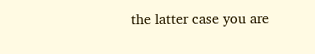the latter case you are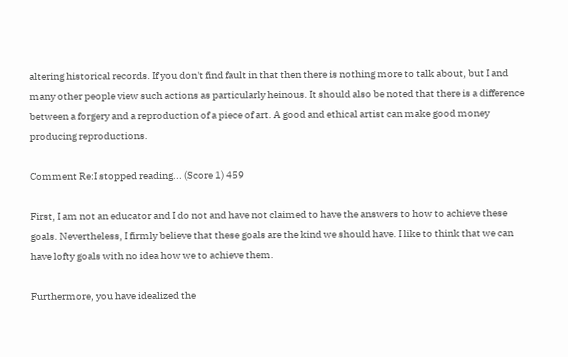altering historical records. If you don't find fault in that then there is nothing more to talk about, but I and many other people view such actions as particularly heinous. It should also be noted that there is a difference between a forgery and a reproduction of a piece of art. A good and ethical artist can make good money producing reproductions.

Comment Re:I stopped reading... (Score 1) 459

First, I am not an educator and I do not and have not claimed to have the answers to how to achieve these goals. Nevertheless, I firmly believe that these goals are the kind we should have. I like to think that we can have lofty goals with no idea how we to achieve them.

Furthermore, you have idealized the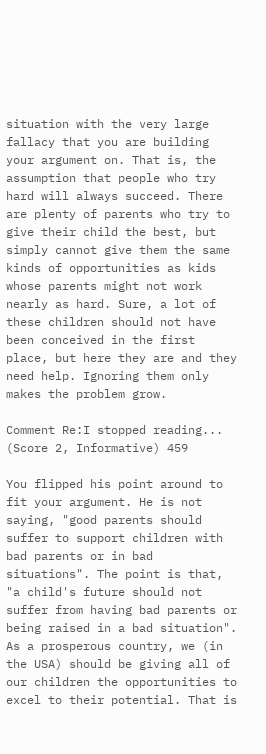situation with the very large fallacy that you are building your argument on. That is, the assumption that people who try hard will always succeed. There are plenty of parents who try to give their child the best, but simply cannot give them the same kinds of opportunities as kids whose parents might not work nearly as hard. Sure, a lot of these children should not have been conceived in the first place, but here they are and they need help. Ignoring them only makes the problem grow.

Comment Re:I stopped reading... (Score 2, Informative) 459

You flipped his point around to fit your argument. He is not saying, "good parents should suffer to support children with bad parents or in bad situations". The point is that, "a child's future should not suffer from having bad parents or being raised in a bad situation". As a prosperous country, we (in the USA) should be giving all of our children the opportunities to excel to their potential. That is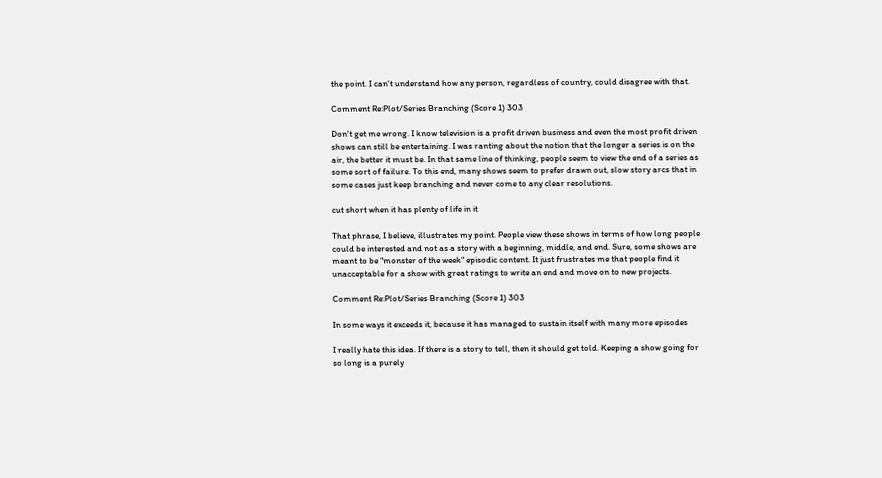the point. I can't understand how any person, regardless of country, could disagree with that.

Comment Re:Plot/Series Branching (Score 1) 303

Don't get me wrong. I know television is a profit driven business and even the most profit driven shows can still be entertaining. I was ranting about the notion that the longer a series is on the air, the better it must be. In that same line of thinking, people seem to view the end of a series as some sort of failure. To this end, many shows seem to prefer drawn out, slow story arcs that in some cases just keep branching and never come to any clear resolutions.

cut short when it has plenty of life in it

That phrase, I believe, illustrates my point. People view these shows in terms of how long people could be interested and not as a story with a beginning, middle, and end. Sure, some shows are meant to be "monster of the week" episodic content. It just frustrates me that people find it unacceptable for a show with great ratings to write an end and move on to new projects.

Comment Re:Plot/Series Branching (Score 1) 303

In some ways it exceeds it, because it has managed to sustain itself with many more episodes

I really hate this idea. If there is a story to tell, then it should get told. Keeping a show going for so long is a purely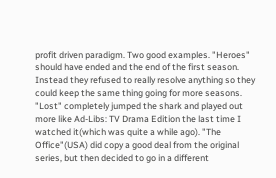profit driven paradigm. Two good examples. "Heroes" should have ended and the end of the first season. Instead they refused to really resolve anything so they could keep the same thing going for more seasons. "Lost" completely jumped the shark and played out more like Ad-Libs: TV Drama Edition the last time I watched it(which was quite a while ago). "The Office"(USA) did copy a good deal from the original series, but then decided to go in a different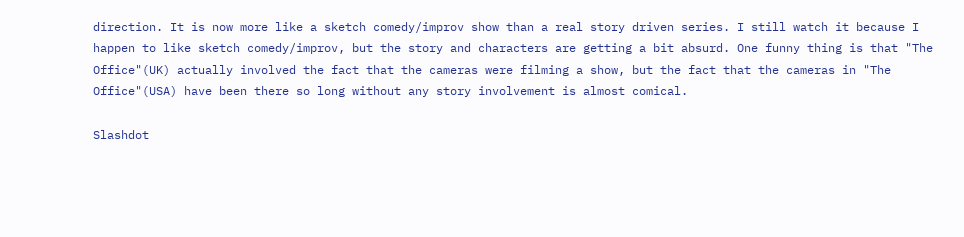direction. It is now more like a sketch comedy/improv show than a real story driven series. I still watch it because I happen to like sketch comedy/improv, but the story and characters are getting a bit absurd. One funny thing is that "The Office"(UK) actually involved the fact that the cameras were filming a show, but the fact that the cameras in "The Office"(USA) have been there so long without any story involvement is almost comical.

Slashdot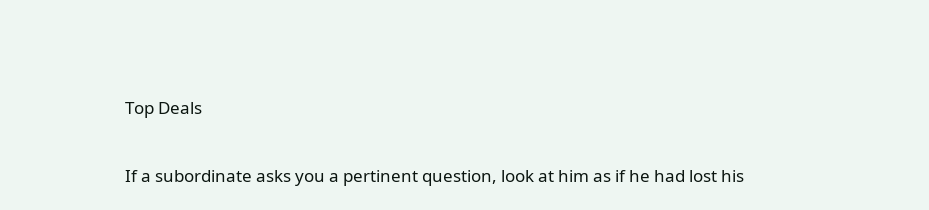Top Deals

If a subordinate asks you a pertinent question, look at him as if he had lost his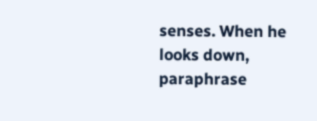senses. When he looks down, paraphrase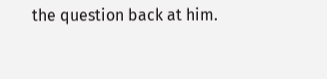the question back at him.